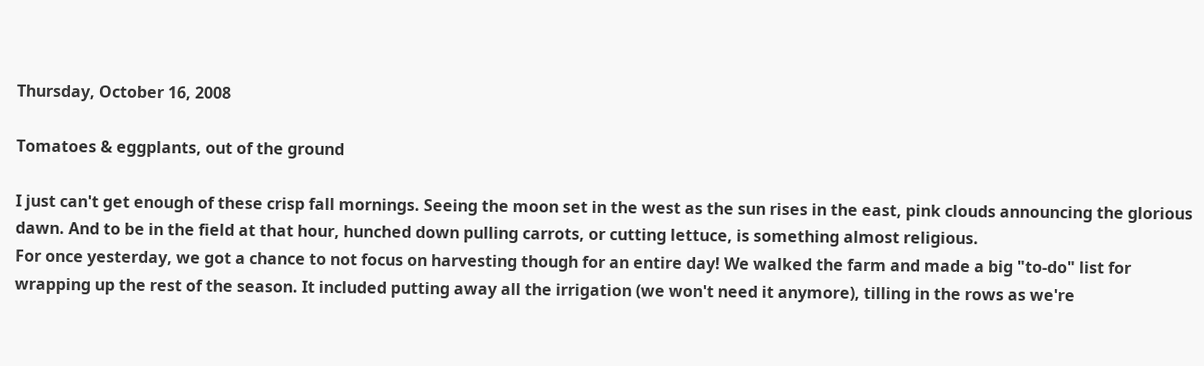Thursday, October 16, 2008

Tomatoes & eggplants, out of the ground

I just can't get enough of these crisp fall mornings. Seeing the moon set in the west as the sun rises in the east, pink clouds announcing the glorious dawn. And to be in the field at that hour, hunched down pulling carrots, or cutting lettuce, is something almost religious.
For once yesterday, we got a chance to not focus on harvesting though for an entire day! We walked the farm and made a big "to-do" list for wrapping up the rest of the season. It included putting away all the irrigation (we won't need it anymore), tilling in the rows as we're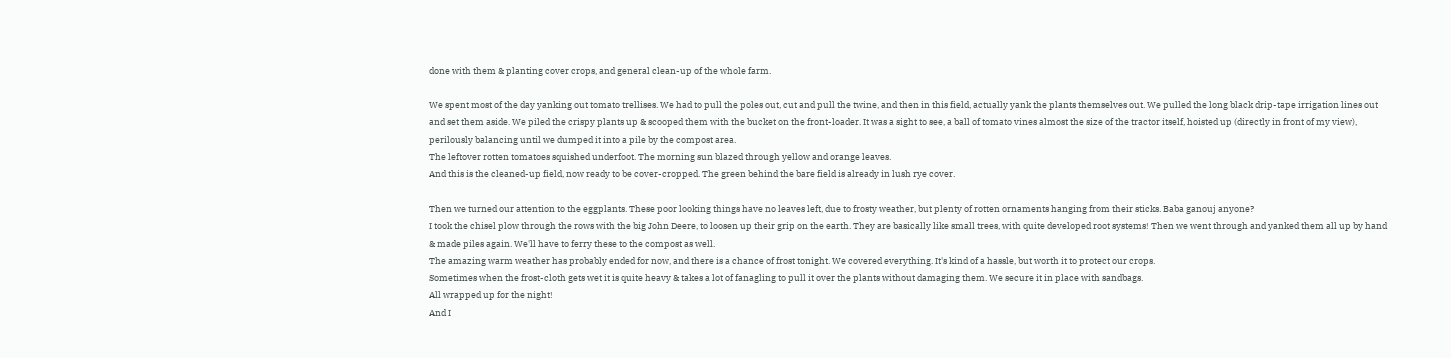done with them & planting cover crops, and general clean-up of the whole farm.

We spent most of the day yanking out tomato trellises. We had to pull the poles out, cut and pull the twine, and then in this field, actually yank the plants themselves out. We pulled the long black drip-tape irrigation lines out and set them aside. We piled the crispy plants up & scooped them with the bucket on the front-loader. It was a sight to see, a ball of tomato vines almost the size of the tractor itself, hoisted up (directly in front of my view), perilously balancing until we dumped it into a pile by the compost area.
The leftover rotten tomatoes squished underfoot. The morning sun blazed through yellow and orange leaves.
And this is the cleaned-up field, now ready to be cover-cropped. The green behind the bare field is already in lush rye cover.

Then we turned our attention to the eggplants. These poor looking things have no leaves left, due to frosty weather, but plenty of rotten ornaments hanging from their sticks. Baba ganouj anyone?
I took the chisel plow through the rows with the big John Deere, to loosen up their grip on the earth. They are basically like small trees, with quite developed root systems! Then we went through and yanked them all up by hand & made piles again. We'll have to ferry these to the compost as well.
The amazing warm weather has probably ended for now, and there is a chance of frost tonight. We covered everything. It's kind of a hassle, but worth it to protect our crops.
Sometimes when the frost-cloth gets wet it is quite heavy & takes a lot of fanagling to pull it over the plants without damaging them. We secure it in place with sandbags.
All wrapped up for the night!
And I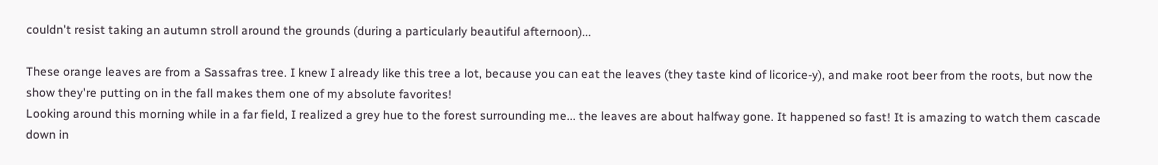couldn't resist taking an autumn stroll around the grounds (during a particularly beautiful afternoon)...

These orange leaves are from a Sassafras tree. I knew I already like this tree a lot, because you can eat the leaves (they taste kind of licorice-y), and make root beer from the roots, but now the show they're putting on in the fall makes them one of my absolute favorites!
Looking around this morning while in a far field, I realized a grey hue to the forest surrounding me... the leaves are about halfway gone. It happened so fast! It is amazing to watch them cascade down in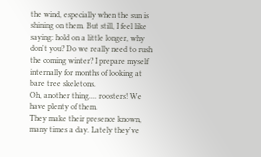the wind, especially when the sun is shining on them. But still, I feel like saying: hold on a little longer, why don't you? Do we really need to rush the coming winter? I prepare myself internally for months of looking at bare tree skeletons.
Oh, another thing.... roosters! We have plenty of them.
They make their presence known, many times a day. Lately they've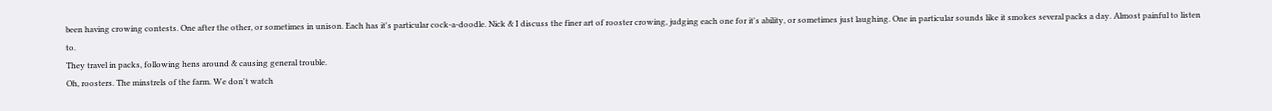been having crowing contests. One after the other, or sometimes in unison. Each has it's particular cock-a-doodle. Nick & I discuss the finer art of rooster crowing, judging each one for it's ability, or sometimes just laughing. One in particular sounds like it smokes several packs a day. Almost painful to listen to.
They travel in packs, following hens around & causing general trouble.
Oh, roosters. The minstrels of the farm. We don't watch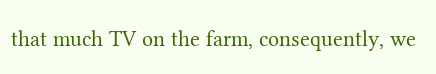that much TV on the farm, consequently, we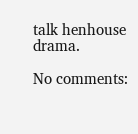talk henhouse drama.

No comments: